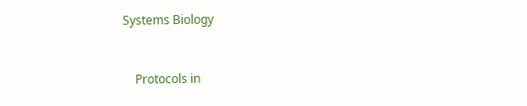Systems Biology


    Protocols in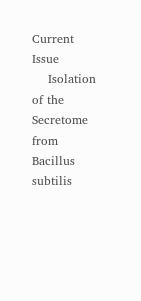Current Issue
    Isolation of the Secretome from Bacillus subtilis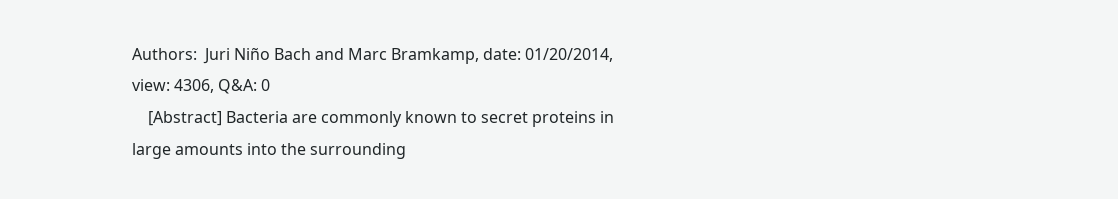Authors:  Juri Niño Bach and Marc Bramkamp, date: 01/20/2014, view: 4306, Q&A: 0
    [Abstract] Bacteria are commonly known to secret proteins in large amounts into the surrounding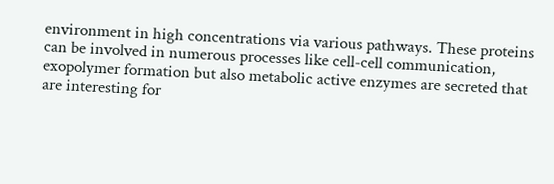environment in high concentrations via various pathways. These proteins can be involved in numerous processes like cell-cell communication, exopolymer formation but also metabolic active enzymes are secreted that are interesting for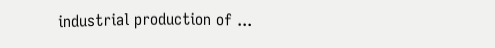industrial production of ...